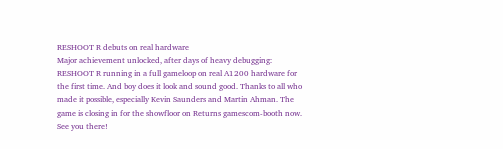RESHOOT R debuts on real hardware
Major achievement unlocked, after days of heavy debugging: RESHOOT R running in a full gameloop on real A1200 hardware for the first time. And boy does it look and sound good. Thanks to all who made it possible, especially Kevin Saunders and Martin Ahman. The game is closing in for the showfloor on Returns gamescom-booth now. See you there!